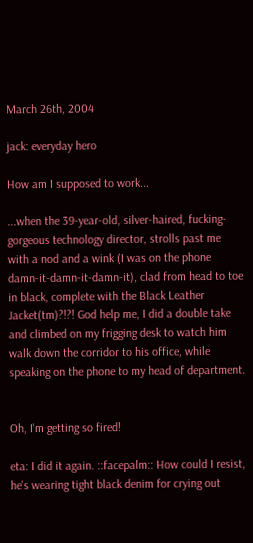March 26th, 2004

jack: everyday hero

How am I supposed to work...

...when the 39-year-old, silver-haired, fucking-gorgeous technology director, strolls past me with a nod and a wink (I was on the phone damn-it-damn-it-damn-it), clad from head to toe in black, complete with the Black Leather Jacket(tm)?!?! God help me, I did a double take and climbed on my frigging desk to watch him walk down the corridor to his office, while speaking on the phone to my head of department.


Oh, I'm getting so fired!

eta: I did it again. ::facepalm:: How could I resist, he's wearing tight black denim for crying out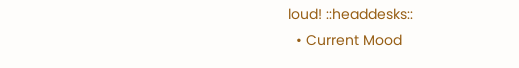loud! ::headdesks::
  • Current Mood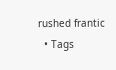rushed frantic
  • Tags